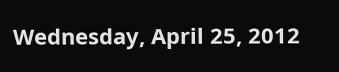Wednesday, April 25, 2012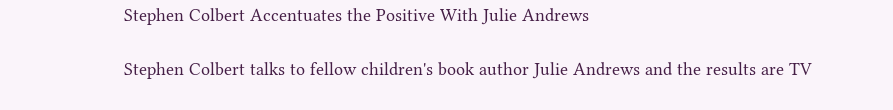Stephen Colbert Accentuates the Positive With Julie Andrews

Stephen Colbert talks to fellow children's book author Julie Andrews and the results are TV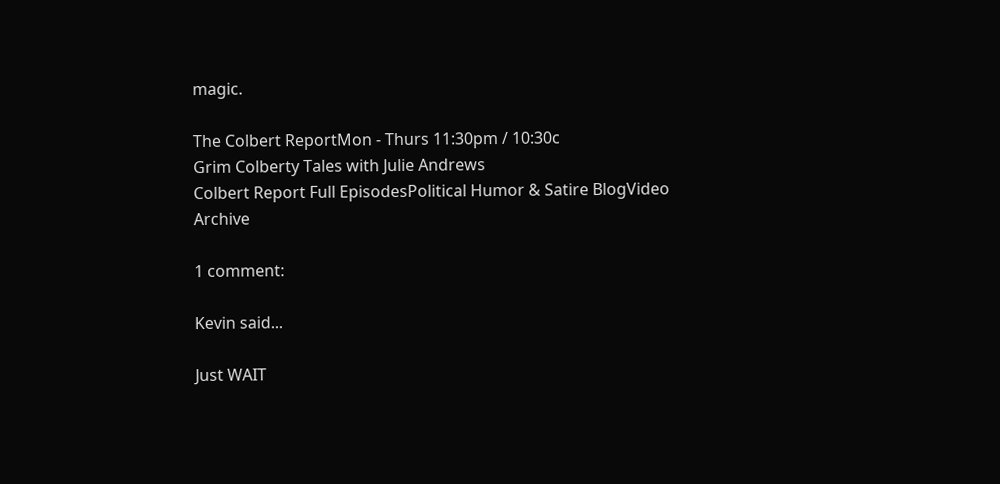magic.

The Colbert ReportMon - Thurs 11:30pm / 10:30c
Grim Colberty Tales with Julie Andrews
Colbert Report Full EpisodesPolitical Humor & Satire BlogVideo Archive

1 comment:

Kevin said...

Just WAIT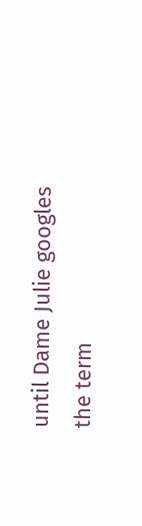until Dame Julie googles the term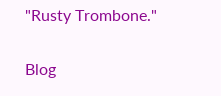"Rusty Trombone."

Blog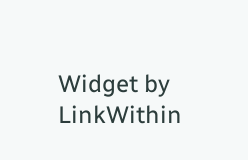Widget by LinkWithin